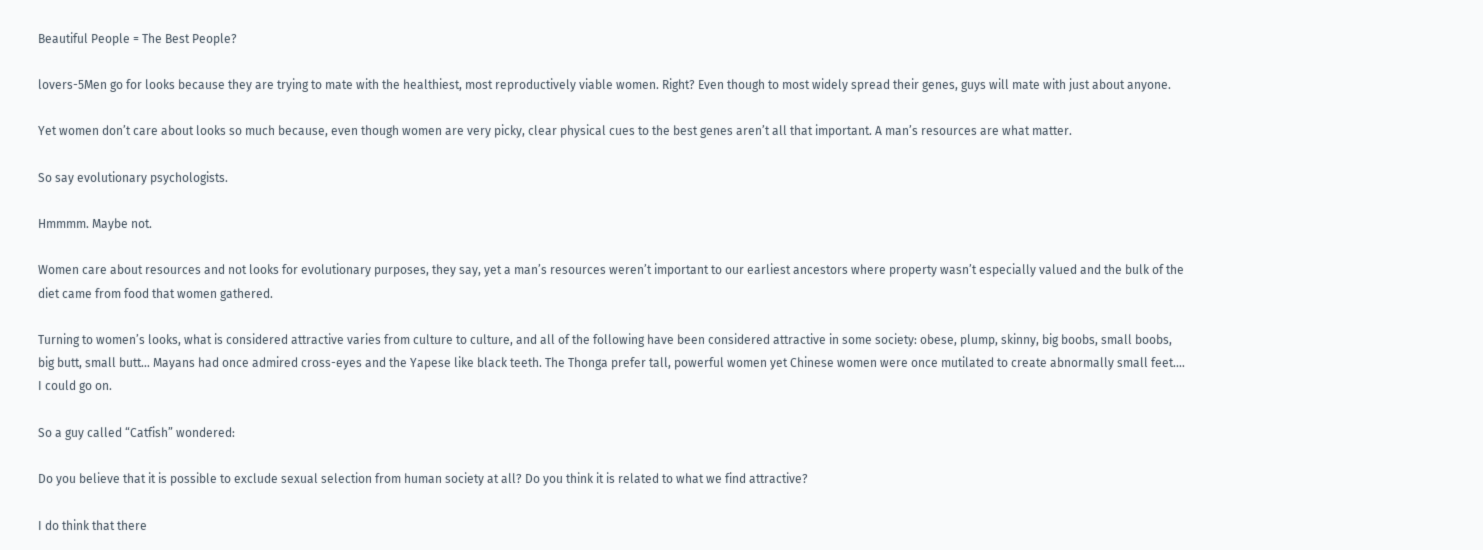Beautiful People = The Best People?

lovers-5Men go for looks because they are trying to mate with the healthiest, most reproductively viable women. Right? Even though to most widely spread their genes, guys will mate with just about anyone.

Yet women don’t care about looks so much because, even though women are very picky, clear physical cues to the best genes aren’t all that important. A man’s resources are what matter.

So say evolutionary psychologists.

Hmmmm. Maybe not.

Women care about resources and not looks for evolutionary purposes, they say, yet a man’s resources weren’t important to our earliest ancestors where property wasn’t especially valued and the bulk of the diet came from food that women gathered.

Turning to women’s looks, what is considered attractive varies from culture to culture, and all of the following have been considered attractive in some society: obese, plump, skinny, big boobs, small boobs, big butt, small butt… Mayans had once admired cross-eyes and the Yapese like black teeth. The Thonga prefer tall, powerful women yet Chinese women were once mutilated to create abnormally small feet.… I could go on.

So a guy called “Catfish” wondered:

Do you believe that it is possible to exclude sexual selection from human society at all? Do you think it is related to what we find attractive?

I do think that there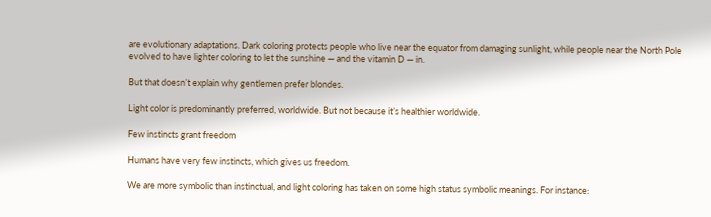are evolutionary adaptations. Dark coloring protects people who live near the equator from damaging sunlight, while people near the North Pole evolved to have lighter coloring to let the sunshine — and the vitamin D — in.

But that doesn’t explain why gentlemen prefer blondes.

Light color is predominantly preferred, worldwide. But not because it’s healthier worldwide.

Few instincts grant freedom

Humans have very few instincts, which gives us freedom.

We are more symbolic than instinctual, and light coloring has taken on some high status symbolic meanings. For instance: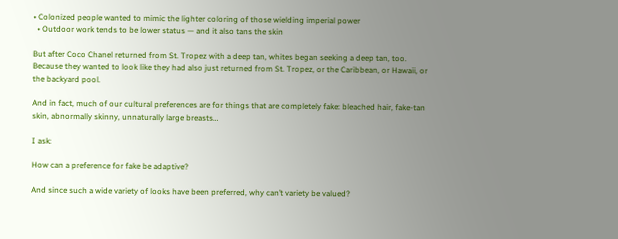• Colonized people wanted to mimic the lighter coloring of those wielding imperial power
  • Outdoor work tends to be lower status — and it also tans the skin

But after Coco Chanel returned from St. Tropez with a deep tan, whites began seeking a deep tan, too. Because they wanted to look like they had also just returned from St. Tropez, or the Caribbean, or Hawaii, or the backyard pool.

And in fact, much of our cultural preferences are for things that are completely fake: bleached hair, fake-tan skin, abnormally skinny, unnaturally large breasts…

I ask:

How can a preference for fake be adaptive?

And since such a wide variety of looks have been preferred, why can’t variety be valued?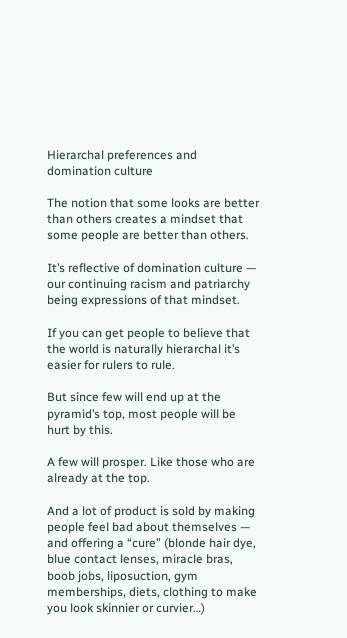Hierarchal preferences and domination culture

The notion that some looks are better than others creates a mindset that some people are better than others.

It’s reflective of domination culture — our continuing racism and patriarchy being expressions of that mindset.

If you can get people to believe that the world is naturally hierarchal it’s easier for rulers to rule.

But since few will end up at the pyramid’s top, most people will be hurt by this.

A few will prosper. Like those who are already at the top.

And a lot of product is sold by making people feel bad about themselves — and offering a “cure” (blonde hair dye, blue contact lenses, miracle bras, boob jobs, liposuction, gym memberships, diets, clothing to make you look skinnier or curvier…)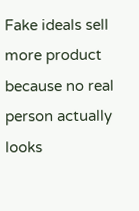Fake ideals sell more product because no real person actually looks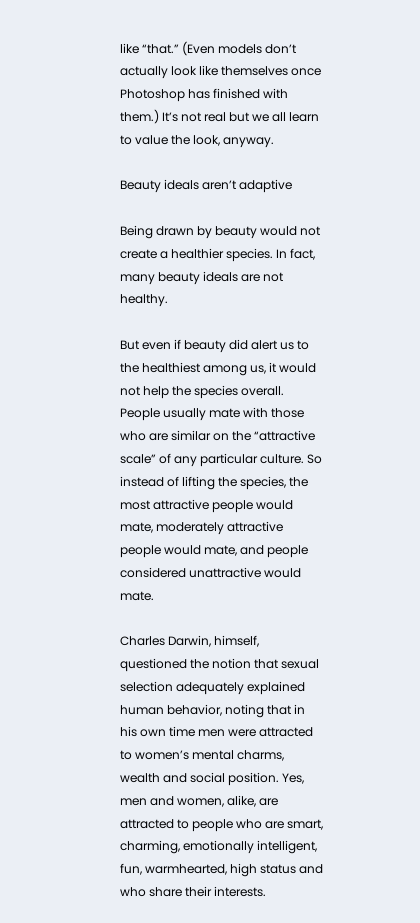like “that.” (Even models don’t actually look like themselves once Photoshop has finished with them.) It’s not real but we all learn to value the look, anyway.

Beauty ideals aren’t adaptive

Being drawn by beauty would not create a healthier species. In fact, many beauty ideals are not healthy.

But even if beauty did alert us to the healthiest among us, it would not help the species overall. People usually mate with those who are similar on the “attractive scale” of any particular culture. So instead of lifting the species, the most attractive people would mate, moderately attractive people would mate, and people considered unattractive would mate.

Charles Darwin, himself, questioned the notion that sexual selection adequately explained human behavior, noting that in his own time men were attracted to women’s mental charms, wealth and social position. Yes, men and women, alike, are attracted to people who are smart, charming, emotionally intelligent, fun, warmhearted, high status and who share their interests.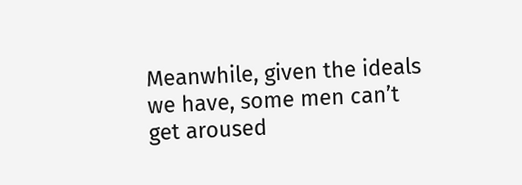Meanwhile, given the ideals we have, some men can’t get aroused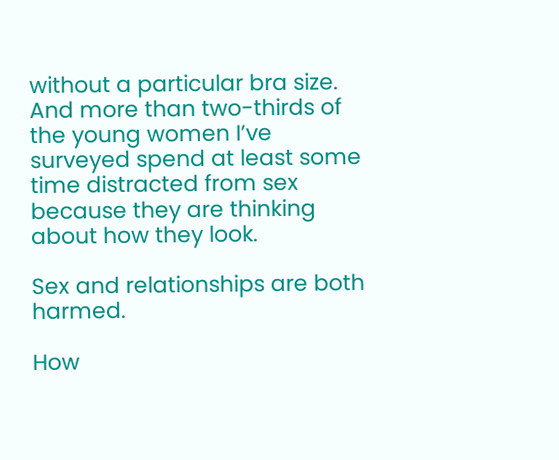without a particular bra size. And more than two-thirds of the young women I’ve surveyed spend at least some time distracted from sex because they are thinking about how they look.

Sex and relationships are both harmed.

How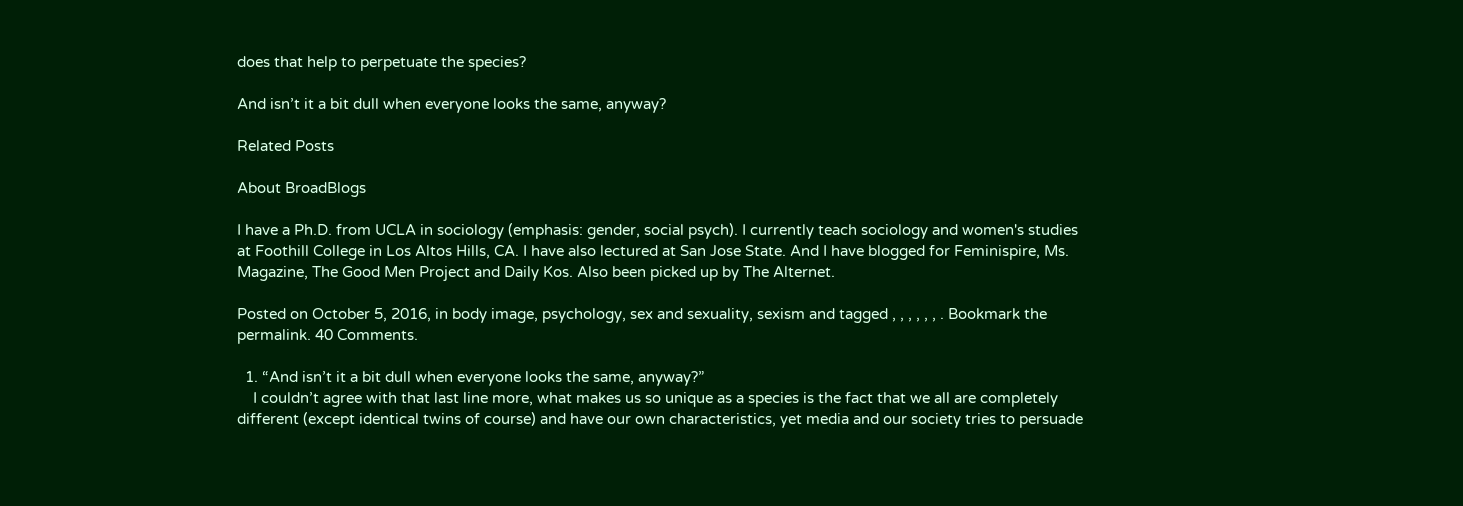does that help to perpetuate the species?

And isn’t it a bit dull when everyone looks the same, anyway?

Related Posts

About BroadBlogs

I have a Ph.D. from UCLA in sociology (emphasis: gender, social psych). I currently teach sociology and women's studies at Foothill College in Los Altos Hills, CA. I have also lectured at San Jose State. And I have blogged for Feminispire, Ms. Magazine, The Good Men Project and Daily Kos. Also been picked up by The Alternet.

Posted on October 5, 2016, in body image, psychology, sex and sexuality, sexism and tagged , , , , , , . Bookmark the permalink. 40 Comments.

  1. “And isn’t it a bit dull when everyone looks the same, anyway?”
    I couldn’t agree with that last line more, what makes us so unique as a species is the fact that we all are completely different (except identical twins of course) and have our own characteristics, yet media and our society tries to persuade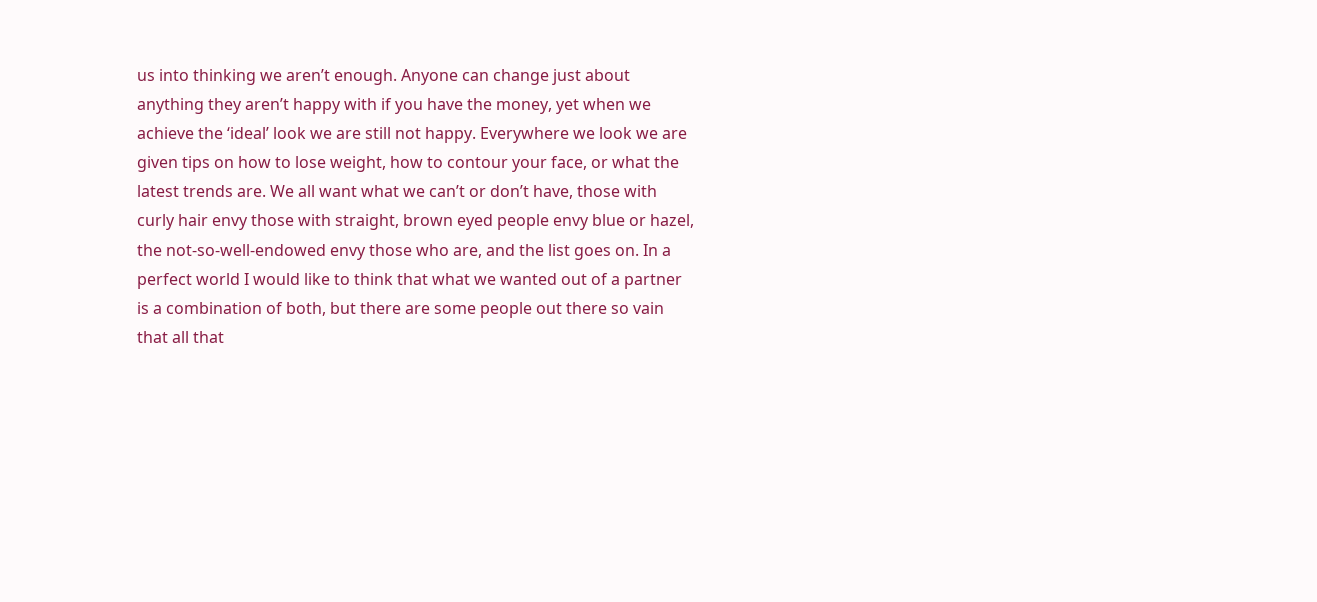us into thinking we aren’t enough. Anyone can change just about anything they aren’t happy with if you have the money, yet when we achieve the ‘ideal’ look we are still not happy. Everywhere we look we are given tips on how to lose weight, how to contour your face, or what the latest trends are. We all want what we can’t or don’t have, those with curly hair envy those with straight, brown eyed people envy blue or hazel, the not-so-well-endowed envy those who are, and the list goes on. In a perfect world I would like to think that what we wanted out of a partner is a combination of both, but there are some people out there so vain that all that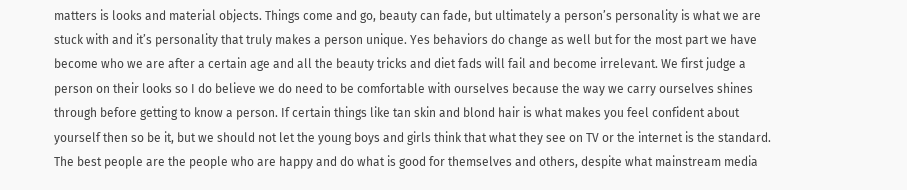matters is looks and material objects. Things come and go, beauty can fade, but ultimately a person’s personality is what we are stuck with and it’s personality that truly makes a person unique. Yes behaviors do change as well but for the most part we have become who we are after a certain age and all the beauty tricks and diet fads will fail and become irrelevant. We first judge a person on their looks so I do believe we do need to be comfortable with ourselves because the way we carry ourselves shines through before getting to know a person. If certain things like tan skin and blond hair is what makes you feel confident about yourself then so be it, but we should not let the young boys and girls think that what they see on TV or the internet is the standard. The best people are the people who are happy and do what is good for themselves and others, despite what mainstream media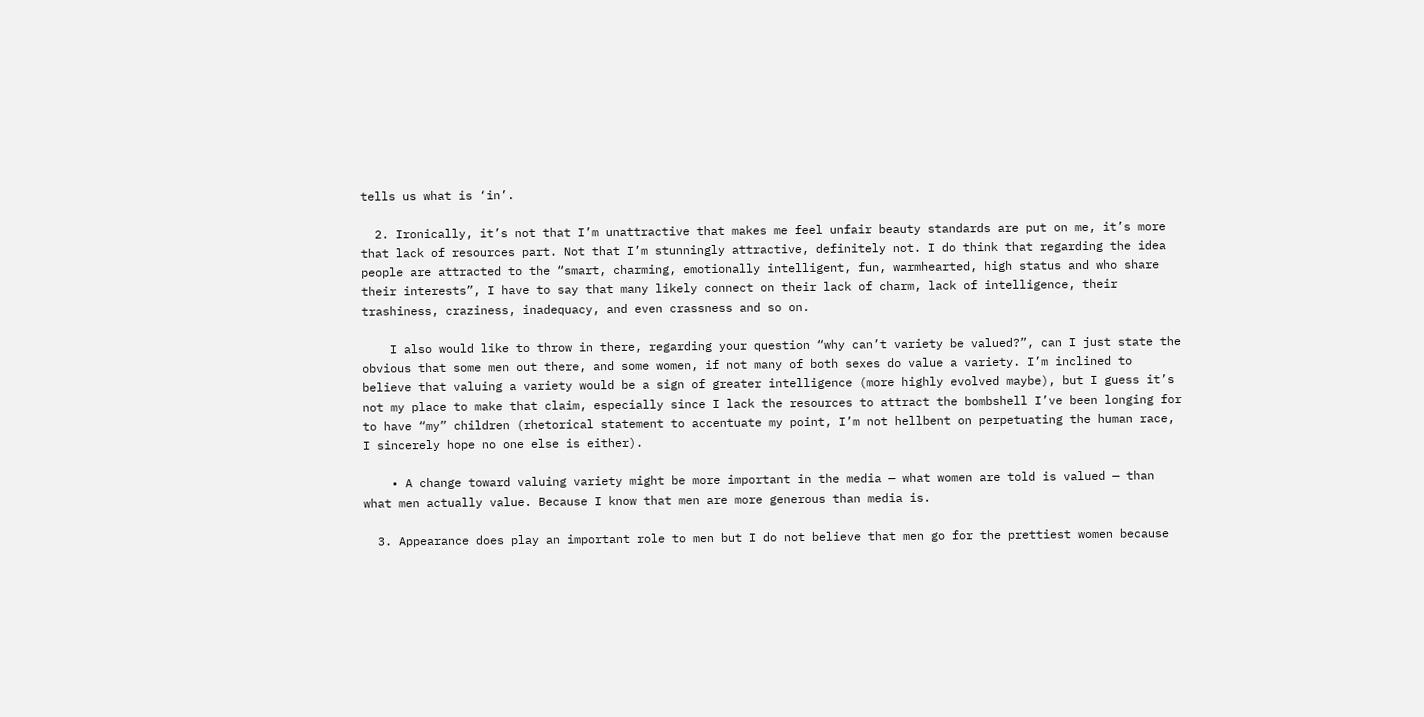tells us what is ‘in’.

  2. Ironically, it’s not that I’m unattractive that makes me feel unfair beauty standards are put on me, it’s more that lack of resources part. Not that I’m stunningly attractive, definitely not. I do think that regarding the idea people are attracted to the “smart, charming, emotionally intelligent, fun, warmhearted, high status and who share their interests”, I have to say that many likely connect on their lack of charm, lack of intelligence, their trashiness, craziness, inadequacy, and even crassness and so on.

    I also would like to throw in there, regarding your question “why can’t variety be valued?”, can I just state the obvious that some men out there, and some women, if not many of both sexes do value a variety. I’m inclined to believe that valuing a variety would be a sign of greater intelligence (more highly evolved maybe), but I guess it’s not my place to make that claim, especially since I lack the resources to attract the bombshell I’ve been longing for to have “my” children (rhetorical statement to accentuate my point, I’m not hellbent on perpetuating the human race, I sincerely hope no one else is either).

    • A change toward valuing variety might be more important in the media — what women are told is valued — than what men actually value. Because I know that men are more generous than media is.

  3. Appearance does play an important role to men but I do not believe that men go for the prettiest women because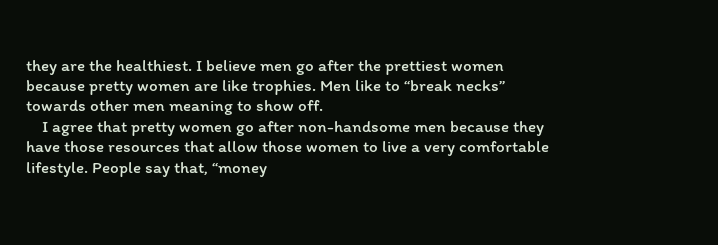they are the healthiest. I believe men go after the prettiest women because pretty women are like trophies. Men like to “break necks” towards other men meaning to show off.
    I agree that pretty women go after non-handsome men because they have those resources that allow those women to live a very comfortable lifestyle. People say that, “money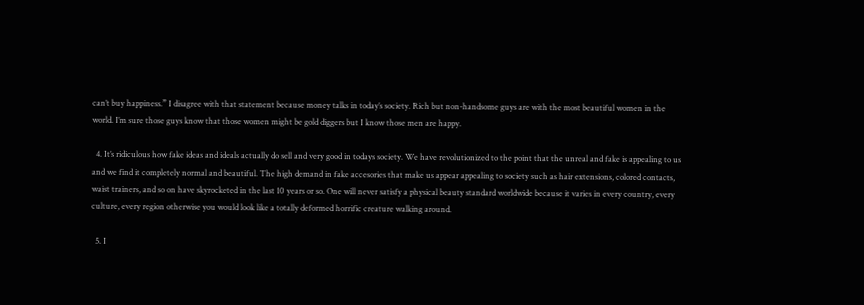can’t buy happiness.” I disagree with that statement because money talks in today’s society. Rich but non-handsome guys are with the most beautiful women in the world. I’m sure those guys know that those women might be gold diggers but I know those men are happy.

  4. It’s ridiculous how fake ideas and ideals actually do sell and very good in todays society. We have revolutionized to the point that the unreal and fake is appealing to us and we find it completely normal and beautiful. The high demand in fake accesories that make us appear appealing to society such as hair extensions, colored contacts, waist trainers, and so on have skyrocketed in the last 10 years or so. One will never satisfy a physical beauty standard worldwide because it varies in every country, every culture, every region otherwise you would look like a totally deformed horrific creature walking around.

  5. I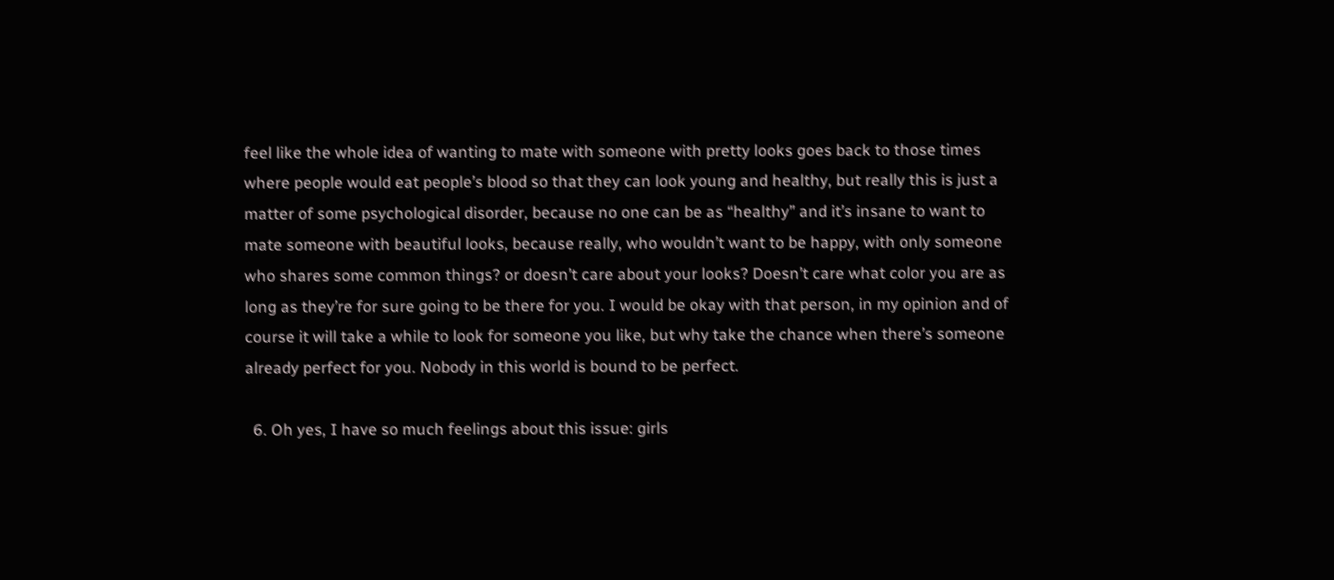feel like the whole idea of wanting to mate with someone with pretty looks goes back to those times where people would eat people’s blood so that they can look young and healthy, but really this is just a matter of some psychological disorder, because no one can be as “healthy” and it’s insane to want to mate someone with beautiful looks, because really, who wouldn’t want to be happy, with only someone who shares some common things? or doesn’t care about your looks? Doesn’t care what color you are as long as they’re for sure going to be there for you. I would be okay with that person, in my opinion and of course it will take a while to look for someone you like, but why take the chance when there’s someone already perfect for you. Nobody in this world is bound to be perfect.

  6. Oh yes, I have so much feelings about this issue: girls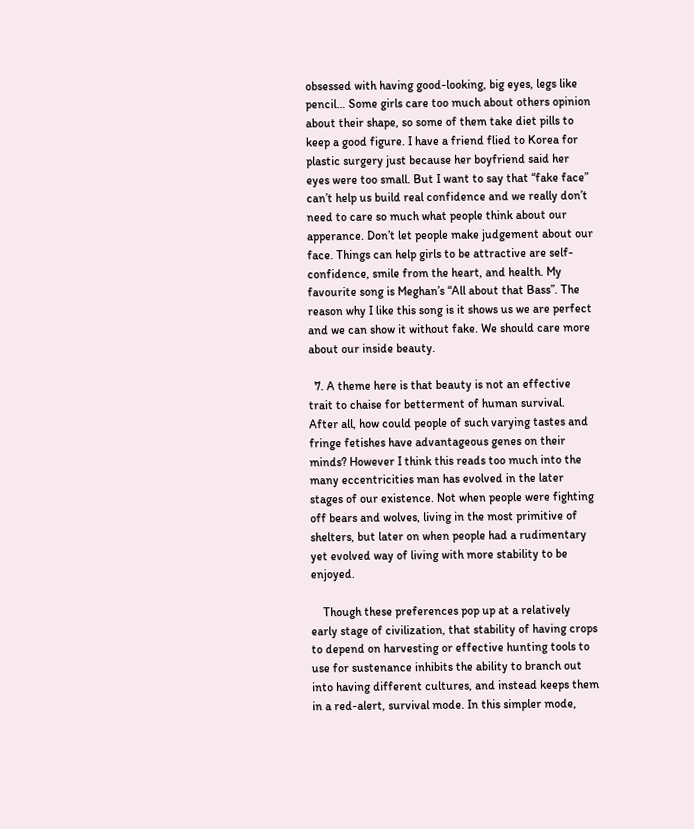obsessed with having good-looking, big eyes, legs like pencil… Some girls care too much about others opinion about their shape, so some of them take diet pills to keep a good figure. I have a friend flied to Korea for plastic surgery just because her boyfriend said her eyes were too small. But I want to say that “fake face” can’t help us build real confidence and we really don’t need to care so much what people think about our apperance. Don’t let people make judgement about our face. Things can help girls to be attractive are self-confidence, smile from the heart, and health. My favourite song is Meghan’s “All about that Bass”. The reason why I like this song is it shows us we are perfect and we can show it without fake. We should care more about our inside beauty.

  7. A theme here is that beauty is not an effective trait to chaise for betterment of human survival. After all, how could people of such varying tastes and fringe fetishes have advantageous genes on their minds? However I think this reads too much into the many eccentricities man has evolved in the later stages of our existence. Not when people were fighting off bears and wolves, living in the most primitive of shelters, but later on when people had a rudimentary yet evolved way of living with more stability to be enjoyed.

    Though these preferences pop up at a relatively early stage of civilization, that stability of having crops to depend on harvesting or effective hunting tools to use for sustenance inhibits the ability to branch out into having different cultures, and instead keeps them in a red-alert, survival mode. In this simpler mode,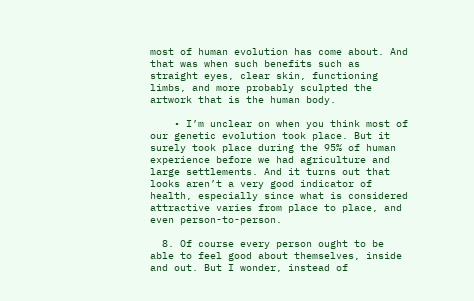most of human evolution has come about. And that was when such benefits such as straight eyes, clear skin, functioning limbs, and more probably sculpted the artwork that is the human body.

    • I’m unclear on when you think most of our genetic evolution took place. But it surely took place during the 95% of human experience before we had agriculture and large settlements. And it turns out that looks aren’t a very good indicator of health, especially since what is considered attractive varies from place to place, and even person-to-person.

  8. Of course every person ought to be able to feel good about themselves, inside and out. But I wonder, instead of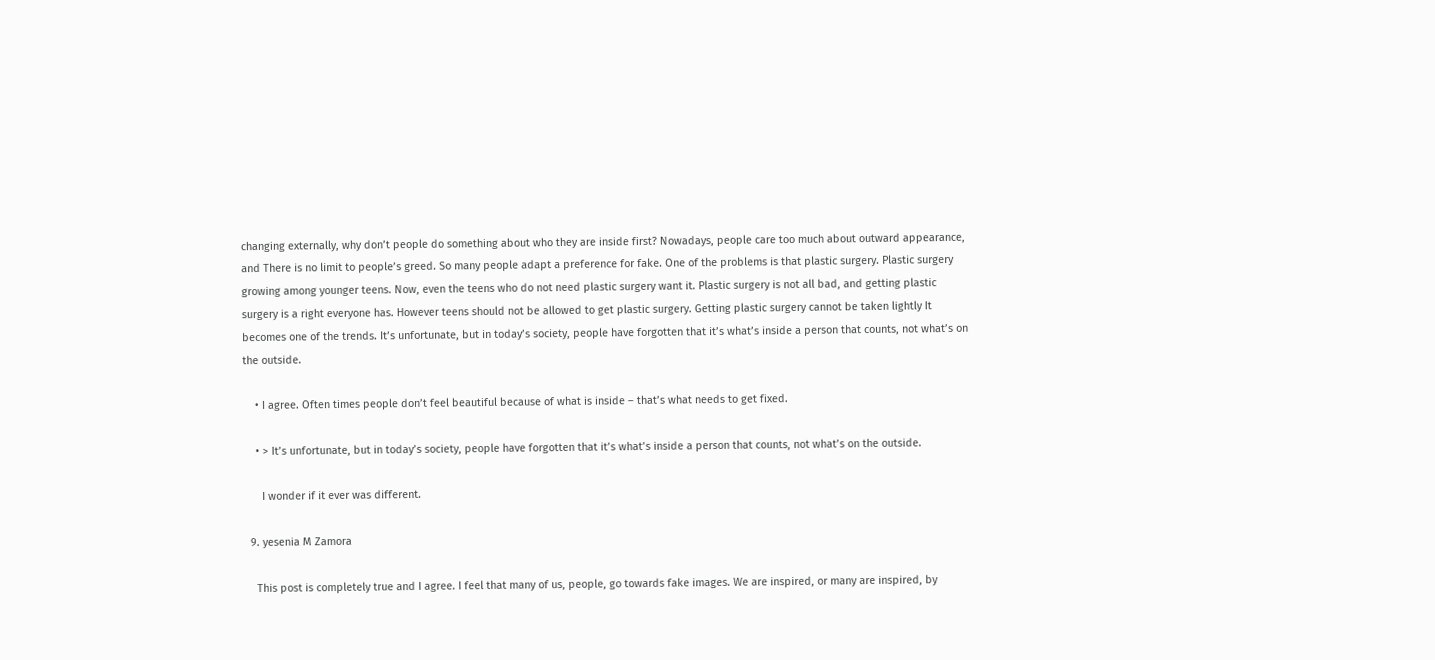changing externally, why don’t people do something about who they are inside first? Nowadays, people care too much about outward appearance, and There is no limit to people’s greed. So many people adapt a preference for fake. One of the problems is that plastic surgery. Plastic surgery growing among younger teens. Now, even the teens who do not need plastic surgery want it. Plastic surgery is not all bad, and getting plastic surgery is a right everyone has. However teens should not be allowed to get plastic surgery. Getting plastic surgery cannot be taken lightly It becomes one of the trends. It’s unfortunate, but in today’s society, people have forgotten that it’s what’s inside a person that counts, not what’s on the outside.

    • I agree. Often times people don’t feel beautiful because of what is inside – that’s what needs to get fixed.

    • > It’s unfortunate, but in today’s society, people have forgotten that it’s what’s inside a person that counts, not what’s on the outside.

      I wonder if it ever was different.

  9. yesenia M Zamora

    This post is completely true and I agree. I feel that many of us, people, go towards fake images. We are inspired, or many are inspired, by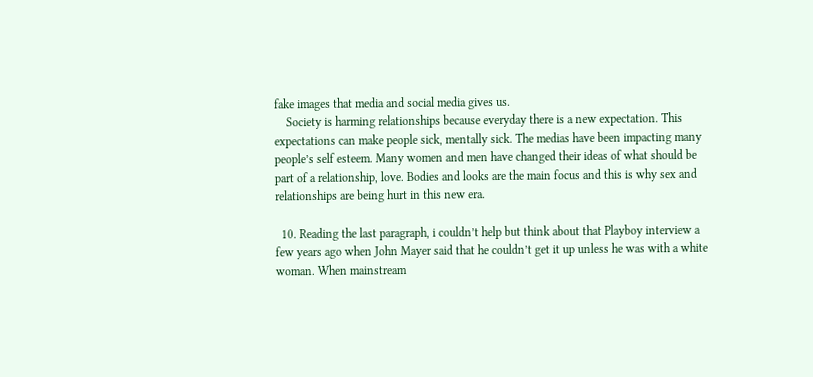fake images that media and social media gives us.
    Society is harming relationships because everyday there is a new expectation. This expectations can make people sick, mentally sick. The medias have been impacting many people’s self esteem. Many women and men have changed their ideas of what should be part of a relationship, love. Bodies and looks are the main focus and this is why sex and relationships are being hurt in this new era.

  10. Reading the last paragraph, i couldn’t help but think about that Playboy interview a few years ago when John Mayer said that he couldn’t get it up unless he was with a white woman. When mainstream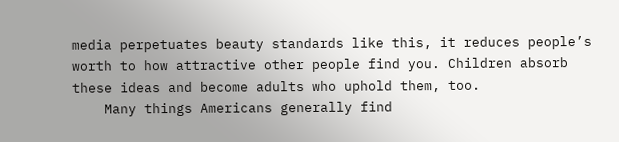media perpetuates beauty standards like this, it reduces people’s worth to how attractive other people find you. Children absorb these ideas and become adults who uphold them, too.
    Many things Americans generally find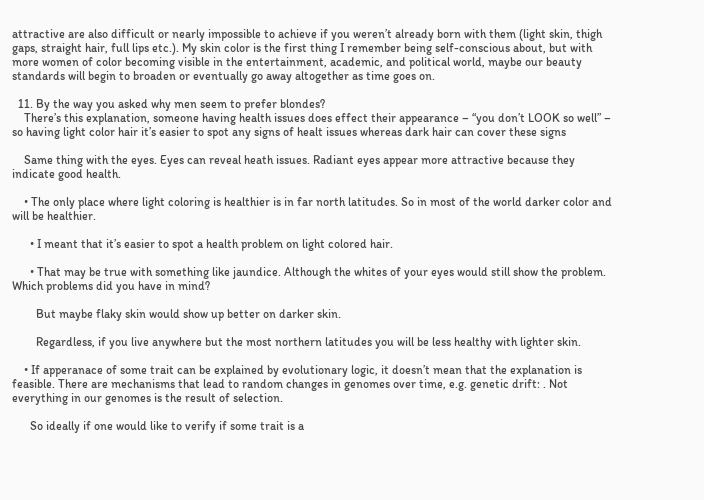attractive are also difficult or nearly impossible to achieve if you weren’t already born with them (light skin, thigh gaps, straight hair, full lips etc.). My skin color is the first thing I remember being self-conscious about, but with more women of color becoming visible in the entertainment, academic, and political world, maybe our beauty standards will begin to broaden or eventually go away altogether as time goes on.

  11. By the way you asked why men seem to prefer blondes?
    There’s this explanation, someone having health issues does effect their appearance – “you don’t LOOK so well” – so having light color hair it’s easier to spot any signs of healt issues whereas dark hair can cover these signs

    Same thing with the eyes. Eyes can reveal heath issues. Radiant eyes appear more attractive because they indicate good health.

    • The only place where light coloring is healthier is in far north latitudes. So in most of the world darker color and will be healthier.

      • I meant that it’s easier to spot a health problem on light colored hair.

      • That may be true with something like jaundice. Although the whites of your eyes would still show the problem. Which problems did you have in mind?

        But maybe flaky skin would show up better on darker skin.

        Regardless, if you live anywhere but the most northern latitudes you will be less healthy with lighter skin.

    • If apperanace of some trait can be explained by evolutionary logic, it doesn’t mean that the explanation is feasible. There are mechanisms that lead to random changes in genomes over time, e.g. genetic drift: . Not everything in our genomes is the result of selection.

      So ideally if one would like to verify if some trait is a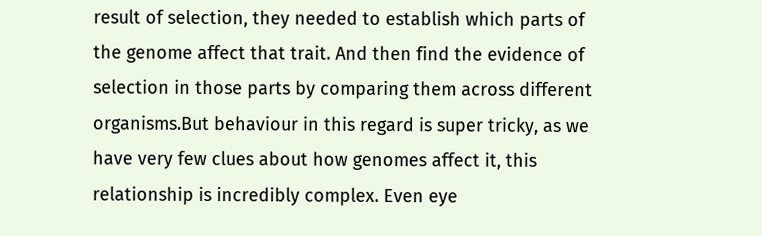result of selection, they needed to establish which parts of the genome affect that trait. And then find the evidence of selection in those parts by comparing them across different organisms.But behaviour in this regard is super tricky, as we have very few clues about how genomes affect it, this relationship is incredibly complex. Even eye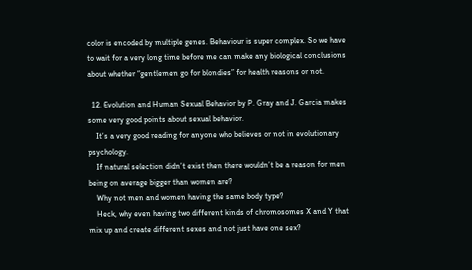color is encoded by multiple genes. Behaviour is super complex. So we have to wait for a very long time before me can make any biological conclusions about whether “gentlemen go for blondies” for health reasons or not.

  12. Evolution and Human Sexual Behavior by P. Gray and J. Garcia makes some very good points about sexual behavior.
    It’s a very good reading for anyone who believes or not in evolutionary psychology.
    If natural selection didn’t exist then there wouldn’t be a reason for men being on average bigger than women are?
    Why not men and women having the same body type?
    Heck, why even having two different kinds of chromosomes X and Y that mix up and create different sexes and not just have one sex?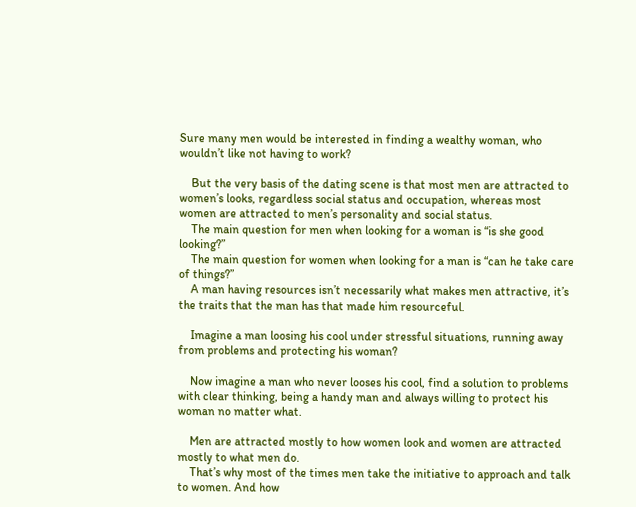Sure many men would be interested in finding a wealthy woman, who wouldn’t like not having to work?

    But the very basis of the dating scene is that most men are attracted to women’s looks, regardless social status and occupation, whereas most women are attracted to men’s personality and social status.
    The main question for men when looking for a woman is “is she good looking?”
    The main question for women when looking for a man is “can he take care of things?”
    A man having resources isn’t necessarily what makes men attractive, it’s the traits that the man has that made him resourceful.

    Imagine a man loosing his cool under stressful situations, running away from problems and protecting his woman?

    Now imagine a man who never looses his cool, find a solution to problems with clear thinking, being a handy man and always willing to protect his woman no matter what.

    Men are attracted mostly to how women look and women are attracted mostly to what men do.
    That’s why most of the times men take the initiative to approach and talk to women. And how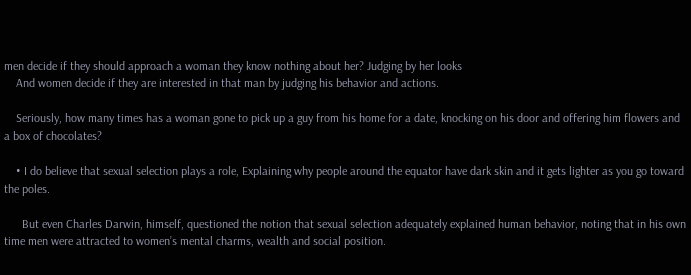men decide if they should approach a woman they know nothing about her? Judging by her looks
    And women decide if they are interested in that man by judging his behavior and actions.

    Seriously, how many times has a woman gone to pick up a guy from his home for a date, knocking on his door and offering him flowers and a box of chocolates?

    • I do believe that sexual selection plays a role, Explaining why people around the equator have dark skin and it gets lighter as you go toward the poles.

      But even Charles Darwin, himself, questioned the notion that sexual selection adequately explained human behavior, noting that in his own time men were attracted to women’s mental charms, wealth and social position.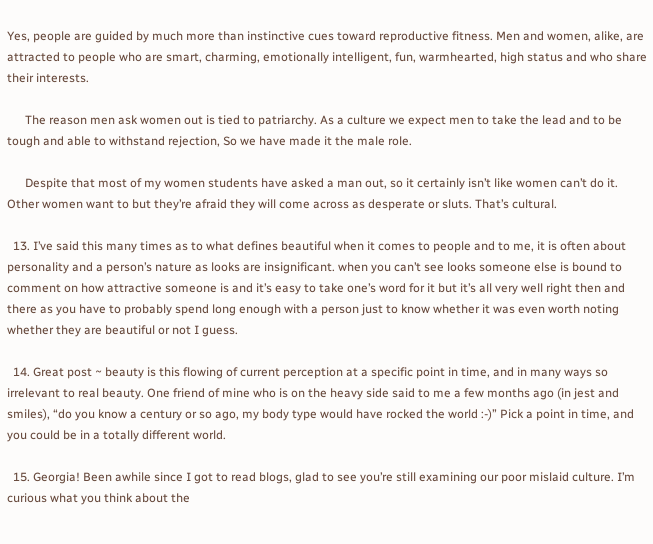Yes, people are guided by much more than instinctive cues toward reproductive fitness. Men and women, alike, are attracted to people who are smart, charming, emotionally intelligent, fun, warmhearted, high status and who share their interests.

      The reason men ask women out is tied to patriarchy. As a culture we expect men to take the lead and to be tough and able to withstand rejection, So we have made it the male role.

      Despite that most of my women students have asked a man out, so it certainly isn’t like women can’t do it. Other women want to but they’re afraid they will come across as desperate or sluts. That’s cultural.

  13. I’ve said this many times as to what defines beautiful when it comes to people and to me, it is often about personality and a person’s nature as looks are insignificant. when you can’t see looks someone else is bound to comment on how attractive someone is and it’s easy to take one’s word for it but it’s all very well right then and there as you have to probably spend long enough with a person just to know whether it was even worth noting whether they are beautiful or not I guess.

  14. Great post ~ beauty is this flowing of current perception at a specific point in time, and in many ways so irrelevant to real beauty. One friend of mine who is on the heavy side said to me a few months ago (in jest and smiles), “do you know a century or so ago, my body type would have rocked the world :-)” Pick a point in time, and you could be in a totally different world.

  15. Georgia! Been awhile since I got to read blogs, glad to see you’re still examining our poor mislaid culture. I’m curious what you think about the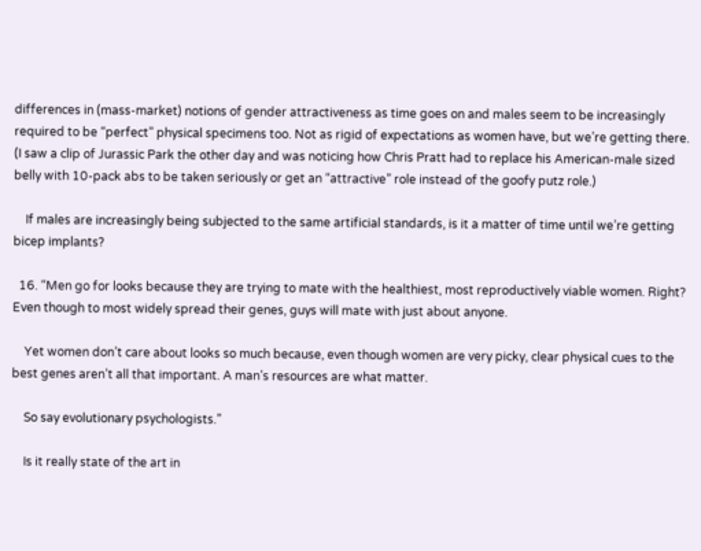differences in (mass-market) notions of gender attractiveness as time goes on and males seem to be increasingly required to be “perfect” physical specimens too. Not as rigid of expectations as women have, but we’re getting there. (I saw a clip of Jurassic Park the other day and was noticing how Chris Pratt had to replace his American-male sized belly with 10-pack abs to be taken seriously or get an “attractive” role instead of the goofy putz role.)

    If males are increasingly being subjected to the same artificial standards, is it a matter of time until we’re getting bicep implants?

  16. “Men go for looks because they are trying to mate with the healthiest, most reproductively viable women. Right? Even though to most widely spread their genes, guys will mate with just about anyone.

    Yet women don’t care about looks so much because, even though women are very picky, clear physical cues to the best genes aren’t all that important. A man’s resources are what matter.

    So say evolutionary psychologists.”

    Is it really state of the art in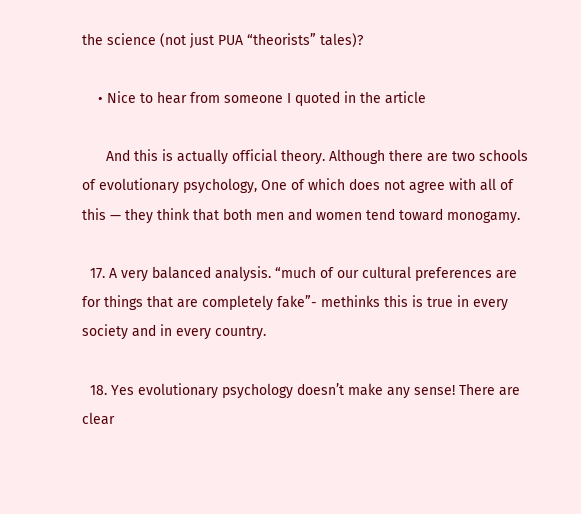the science (not just PUA “theorists” tales)?

    • Nice to hear from someone I quoted in the article

      And this is actually official theory. Although there are two schools of evolutionary psychology, One of which does not agree with all of this — they think that both men and women tend toward monogamy.

  17. A very balanced analysis. “much of our cultural preferences are for things that are completely fake”- methinks this is true in every society and in every country.

  18. Yes evolutionary psychology doesn’t make any sense! There are clear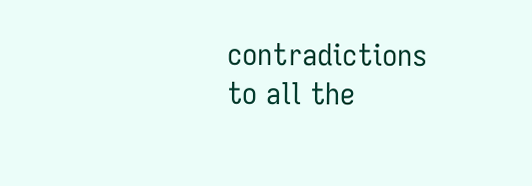contradictions to all the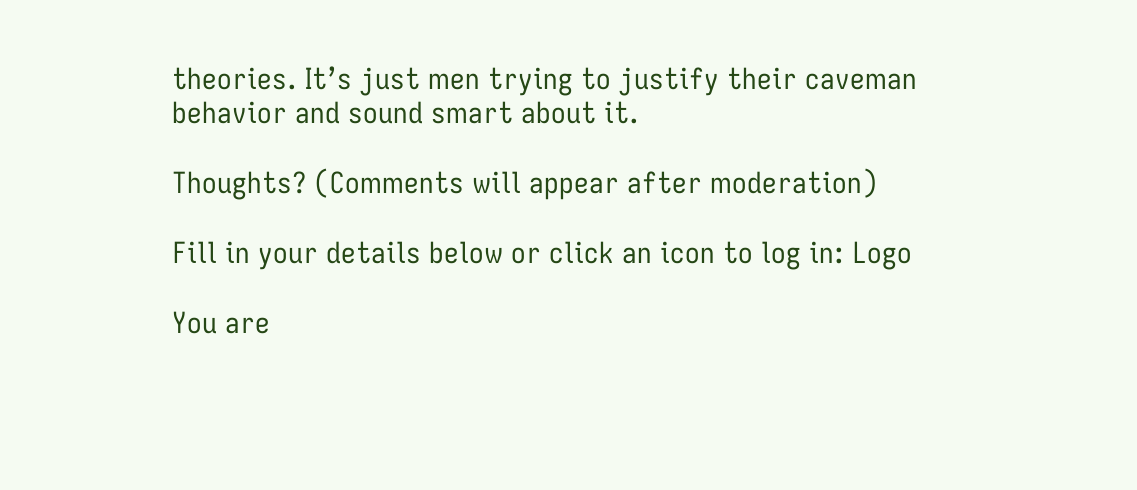theories. It’s just men trying to justify their caveman behavior and sound smart about it.

Thoughts? (Comments will appear after moderation)

Fill in your details below or click an icon to log in: Logo

You are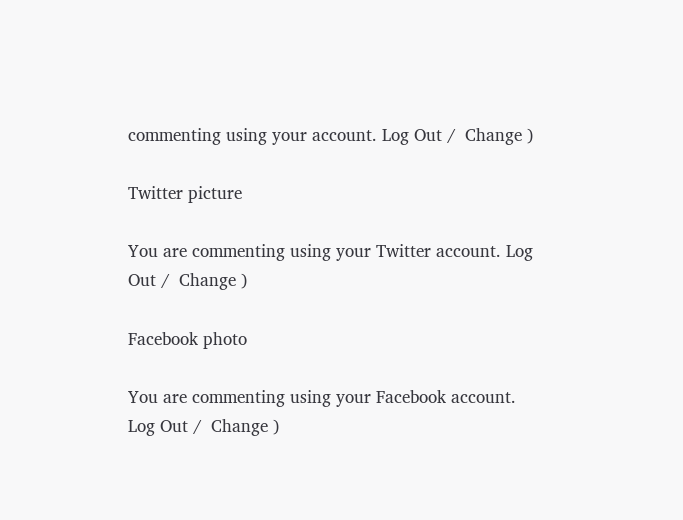commenting using your account. Log Out /  Change )

Twitter picture

You are commenting using your Twitter account. Log Out /  Change )

Facebook photo

You are commenting using your Facebook account. Log Out /  Change )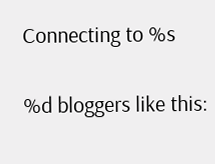Connecting to %s

%d bloggers like this: